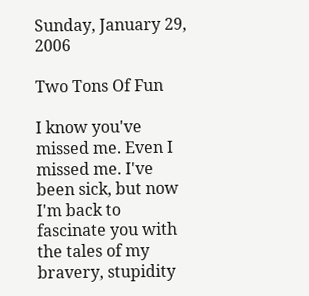Sunday, January 29, 2006

Two Tons Of Fun

I know you've missed me. Even I missed me. I've been sick, but now I'm back to fascinate you with the tales of my bravery, stupidity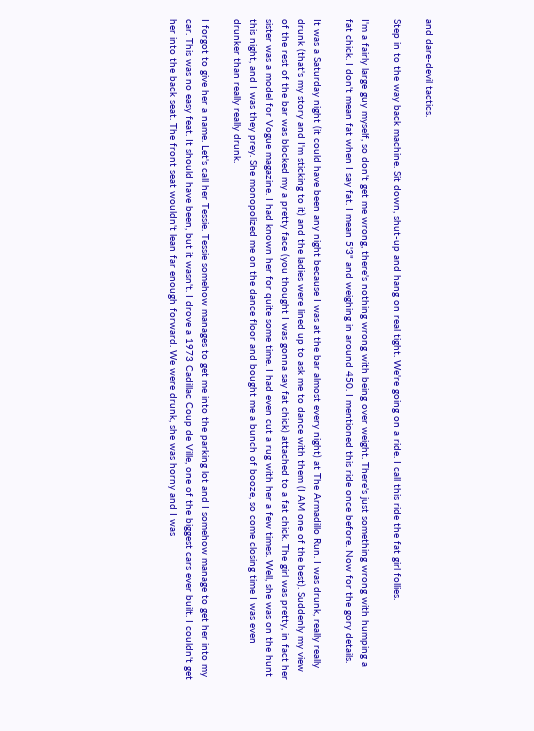and dare-devil tactics.

Step in to the way back machine. Sit down, shut-up and hang on real tight. We're going on a ride. I call this ride the fat girl follies.

I'm a fairly large guy myself, so don't get me wrong, there's nothing wrong with being over weight. There's just something wrong with humping a fat chick. I don't mean fat when I say fat. I mean 5'3" and weighing in around 450. I mentioned this ride once before. Now for the gory details.

It was a Saturday night (it could have been any night because I was at the bar almost every night) at The Armadillo Run. I was drunk, really really drunk (that's my story and I'm sticking to it) and the ladies were lined up to ask me to dance with them (I AM one of the best). Suddenly my view of the rest of the bar was blocked my a pretty face (you thought I was gonna say fat chick) attached to a fat chick. The girl was pretty, in fact her sister was a model for Vogue magazine. I had known her for quite some time. I had even cut a rug with her a few times. Well, she was on the hunt this night, and I was they prey. She monopolized me on the dance floor and bought me a bunch of booze, so come closing time I was even drunker than really really drunk.

I forgot to give her a name. Let's call her Tessie. Tessie somehow manages to get me into the parking lot and I somehow manage to get her into my car. This was no easy feat. It should have been, but it wasn't. I drove a 1973 Cadillac Coup de Ville, one of the biggest cars ever built. I couldn't get her into the back seat. The front seat wouldn't lean far enough forward. We were drunk, she was horny and I was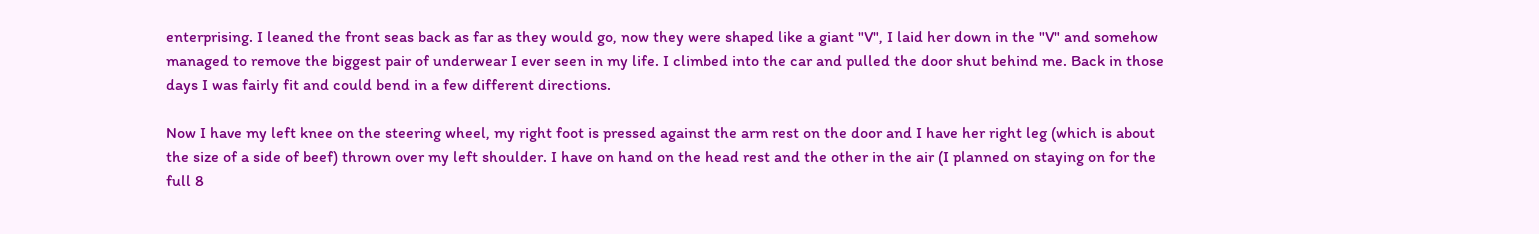enterprising. I leaned the front seas back as far as they would go, now they were shaped like a giant "V", I laid her down in the "V" and somehow managed to remove the biggest pair of underwear I ever seen in my life. I climbed into the car and pulled the door shut behind me. Back in those days I was fairly fit and could bend in a few different directions.

Now I have my left knee on the steering wheel, my right foot is pressed against the arm rest on the door and I have her right leg (which is about the size of a side of beef) thrown over my left shoulder. I have on hand on the head rest and the other in the air (I planned on staying on for the full 8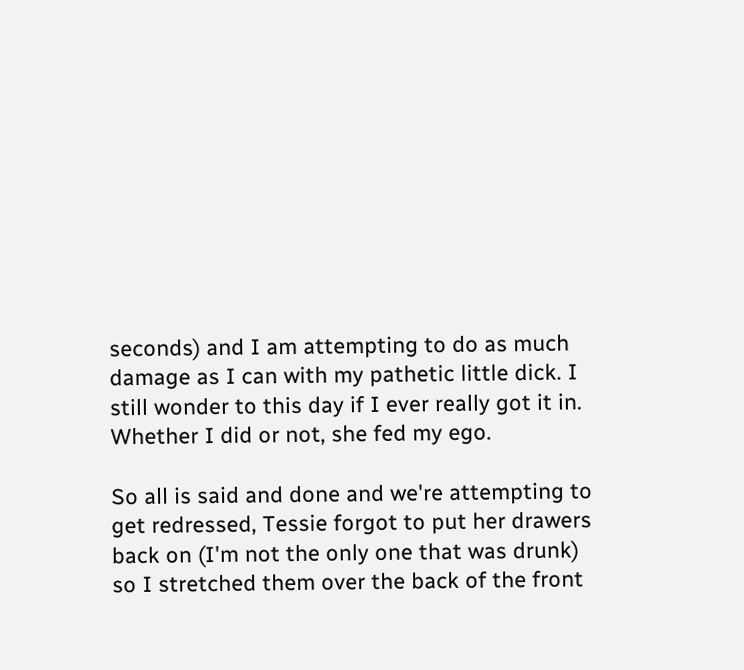seconds) and I am attempting to do as much damage as I can with my pathetic little dick. I still wonder to this day if I ever really got it in. Whether I did or not, she fed my ego.

So all is said and done and we're attempting to get redressed, Tessie forgot to put her drawers back on (I'm not the only one that was drunk) so I stretched them over the back of the front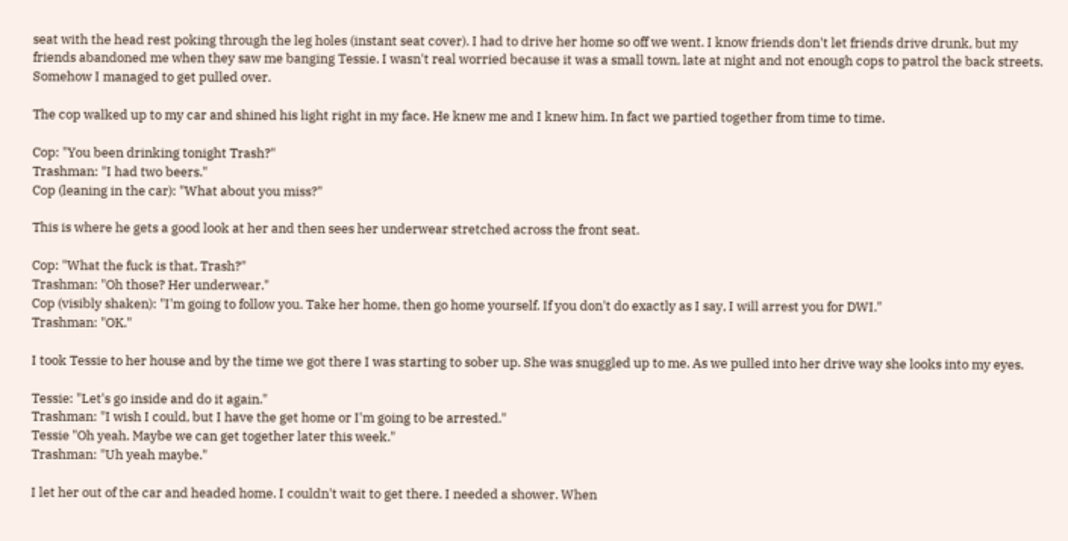seat with the head rest poking through the leg holes (instant seat cover). I had to drive her home so off we went. I know friends don't let friends drive drunk, but my friends abandoned me when they saw me banging Tessie. I wasn't real worried because it was a small town, late at night and not enough cops to patrol the back streets. Somehow I managed to get pulled over.

The cop walked up to my car and shined his light right in my face. He knew me and I knew him. In fact we partied together from time to time.

Cop: "You been drinking tonight Trash?"
Trashman: "I had two beers."
Cop (leaning in the car): "What about you miss?"

This is where he gets a good look at her and then sees her underwear stretched across the front seat.

Cop: "What the fuck is that, Trash?"
Trashman: "Oh those? Her underwear."
Cop (visibly shaken): "I'm going to follow you. Take her home, then go home yourself. If you don't do exactly as I say, I will arrest you for DWI."
Trashman: "OK."

I took Tessie to her house and by the time we got there I was starting to sober up. She was snuggled up to me. As we pulled into her drive way she looks into my eyes.

Tessie: "Let's go inside and do it again."
Trashman: "I wish I could, but I have the get home or I'm going to be arrested."
Tessie "Oh yeah. Maybe we can get together later this week."
Trashman: "Uh yeah maybe."

I let her out of the car and headed home. I couldn't wait to get there. I needed a shower. When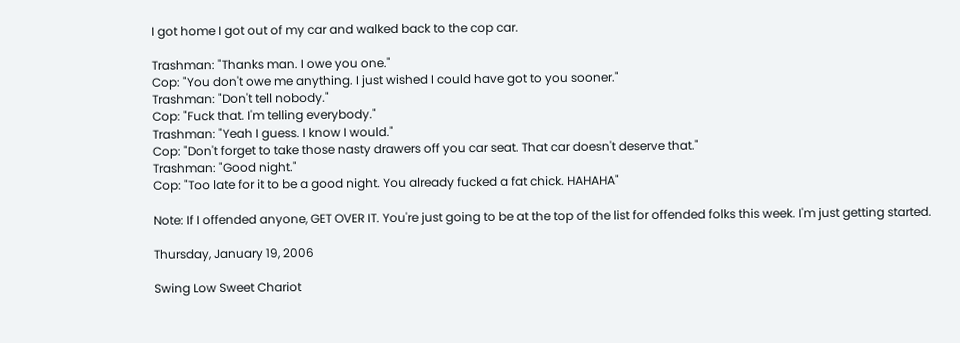I got home I got out of my car and walked back to the cop car.

Trashman: "Thanks man. I owe you one."
Cop: "You don't owe me anything. I just wished I could have got to you sooner."
Trashman: "Don't tell nobody."
Cop: "Fuck that. I'm telling everybody."
Trashman: "Yeah I guess. I know I would."
Cop: "Don't forget to take those nasty drawers off you car seat. That car doesn't deserve that."
Trashman: "Good night."
Cop: "Too late for it to be a good night. You already fucked a fat chick. HAHAHA"

Note: If I offended anyone, GET OVER IT. You're just going to be at the top of the list for offended folks this week. I'm just getting started.

Thursday, January 19, 2006

Swing Low Sweet Chariot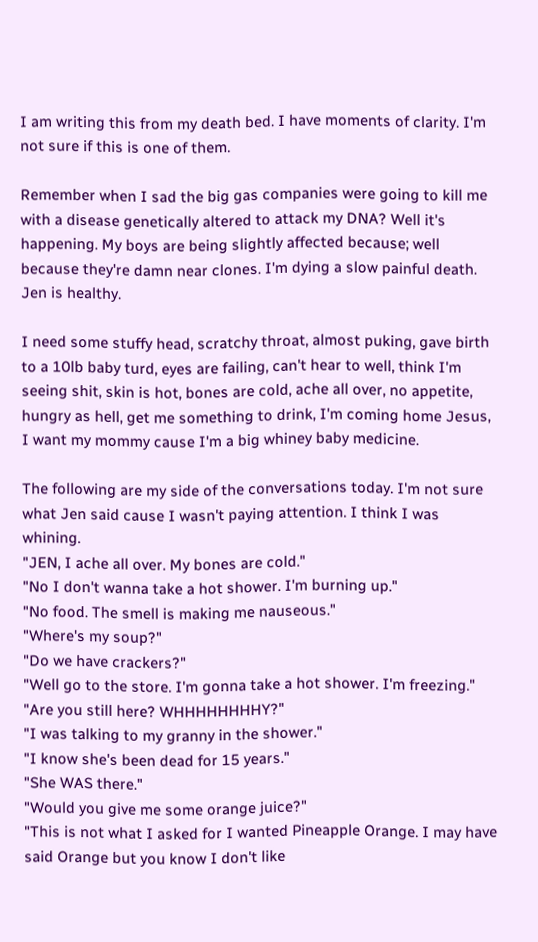I am writing this from my death bed. I have moments of clarity. I'm not sure if this is one of them.

Remember when I sad the big gas companies were going to kill me with a disease genetically altered to attack my DNA? Well it's happening. My boys are being slightly affected because; well because they're damn near clones. I'm dying a slow painful death. Jen is healthy.

I need some stuffy head, scratchy throat, almost puking, gave birth to a 10lb baby turd, eyes are failing, can't hear to well, think I'm seeing shit, skin is hot, bones are cold, ache all over, no appetite, hungry as hell, get me something to drink, I'm coming home Jesus, I want my mommy cause I'm a big whiney baby medicine.

The following are my side of the conversations today. I'm not sure what Jen said cause I wasn't paying attention. I think I was whining.
"JEN, I ache all over. My bones are cold."
"No I don't wanna take a hot shower. I'm burning up."
"No food. The smell is making me nauseous."
"Where's my soup?"
"Do we have crackers?"
"Well go to the store. I'm gonna take a hot shower. I'm freezing."
"Are you still here? WHHHHHHHHY?"
"I was talking to my granny in the shower."
"I know she's been dead for 15 years."
"She WAS there."
"Would you give me some orange juice?"
"This is not what I asked for I wanted Pineapple Orange. I may have said Orange but you know I don't like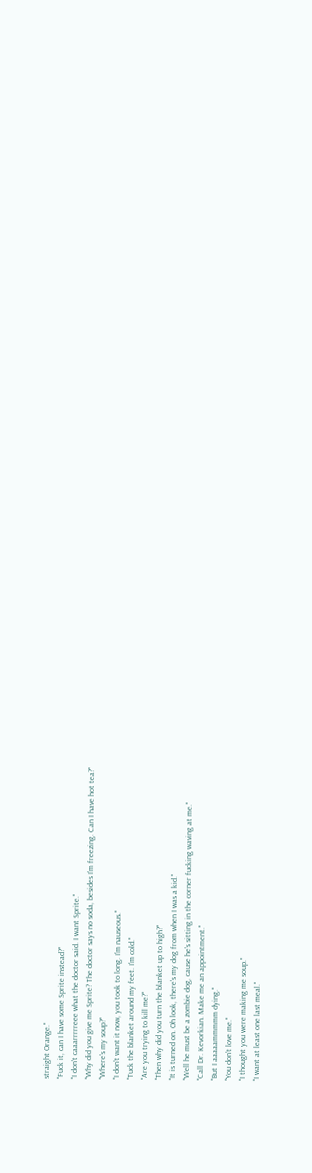straight Orange."
"Fuck it, can I have some Sprite instead?"
"I don't caaarrrrreee what the doctor said. I want Sprite."
"Why did you give me Sprite? The doctor says no soda, besides I'm freezing. Can I have hot tea?"
"Where's my soup?"
"I don't want it now, you took to long. I'm nauseous."
"Tuck the blanket around my feet. I'm cold."
"Are you trying to kill me?"
"Then why did you turn the blanket up to high?"
"It is turned on. Oh look, there's my dog from when I was a kid."
"Well he must be a zombie dog, cause he's sitting in the corner fucking waving at me."
"Call Dr. Kevorkian. Make me an appointment."
"But I aaaaammmmm dying."
"You don't love me."
"I thought you were making me soup."
"I want at least one last meal."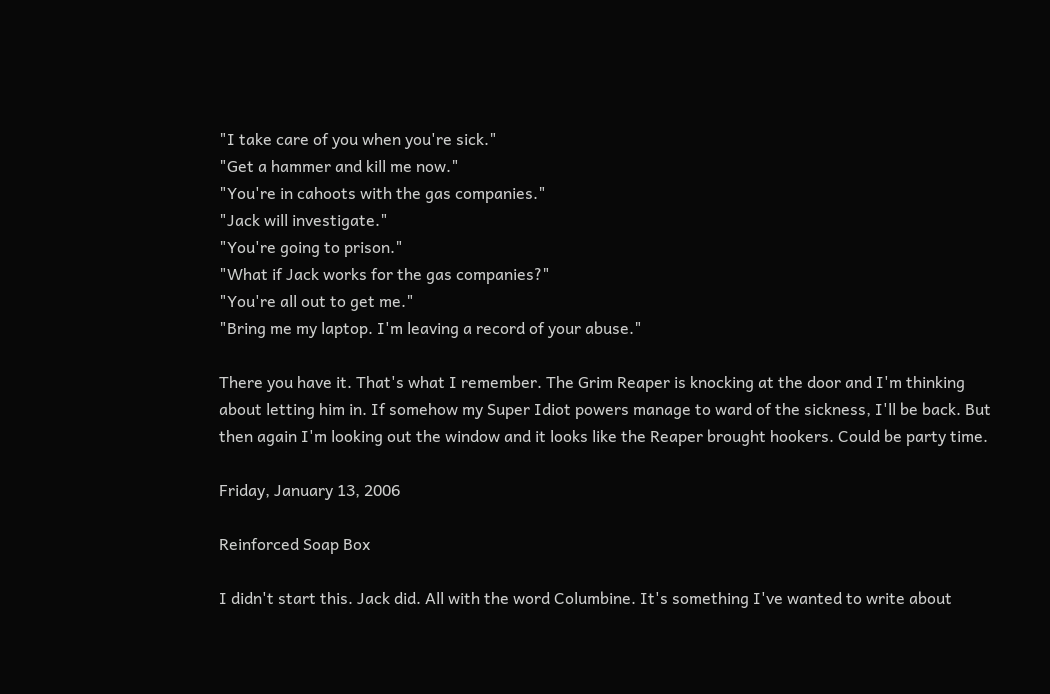"I take care of you when you're sick."
"Get a hammer and kill me now."
"You're in cahoots with the gas companies."
"Jack will investigate."
"You're going to prison."
"What if Jack works for the gas companies?"
"You're all out to get me."
"Bring me my laptop. I'm leaving a record of your abuse."

There you have it. That's what I remember. The Grim Reaper is knocking at the door and I'm thinking about letting him in. If somehow my Super Idiot powers manage to ward of the sickness, I'll be back. But then again I'm looking out the window and it looks like the Reaper brought hookers. Could be party time.

Friday, January 13, 2006

Reinforced Soap Box

I didn't start this. Jack did. All with the word Columbine. It's something I've wanted to write about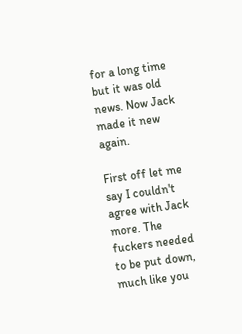for a long time but it was old news. Now Jack made it new again.

First off let me say I couldn't agree with Jack more. The fuckers needed to be put down, much like you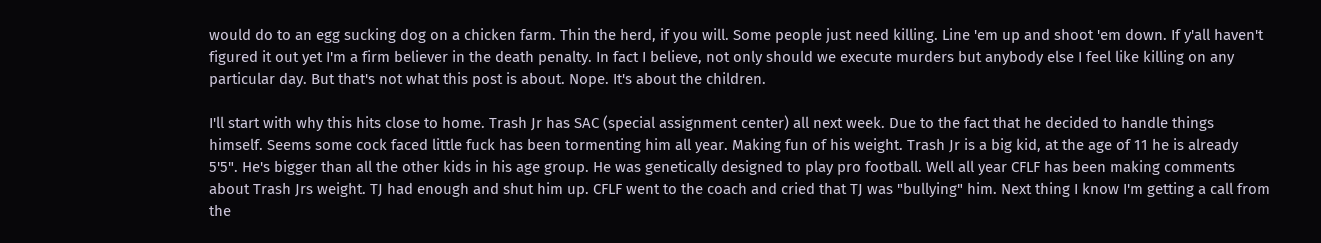would do to an egg sucking dog on a chicken farm. Thin the herd, if you will. Some people just need killing. Line 'em up and shoot 'em down. If y'all haven't figured it out yet I'm a firm believer in the death penalty. In fact I believe, not only should we execute murders but anybody else I feel like killing on any particular day. But that's not what this post is about. Nope. It's about the children.

I'll start with why this hits close to home. Trash Jr has SAC (special assignment center) all next week. Due to the fact that he decided to handle things himself. Seems some cock faced little fuck has been tormenting him all year. Making fun of his weight. Trash Jr is a big kid, at the age of 11 he is already 5'5". He's bigger than all the other kids in his age group. He was genetically designed to play pro football. Well all year CFLF has been making comments about Trash Jrs weight. TJ had enough and shut him up. CFLF went to the coach and cried that TJ was "bullying" him. Next thing I know I'm getting a call from the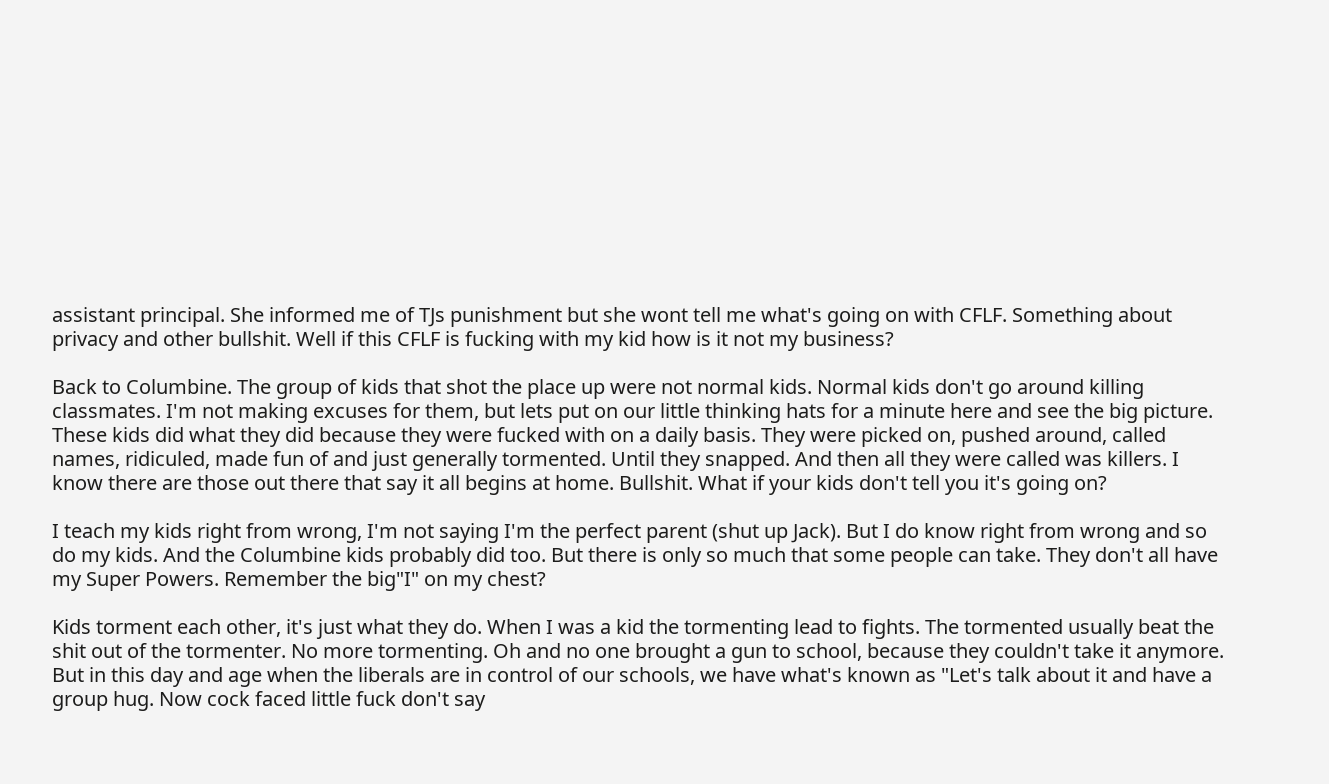assistant principal. She informed me of TJs punishment but she wont tell me what's going on with CFLF. Something about privacy and other bullshit. Well if this CFLF is fucking with my kid how is it not my business?

Back to Columbine. The group of kids that shot the place up were not normal kids. Normal kids don't go around killing classmates. I'm not making excuses for them, but lets put on our little thinking hats for a minute here and see the big picture. These kids did what they did because they were fucked with on a daily basis. They were picked on, pushed around, called names, ridiculed, made fun of and just generally tormented. Until they snapped. And then all they were called was killers. I know there are those out there that say it all begins at home. Bullshit. What if your kids don't tell you it's going on?

I teach my kids right from wrong, I'm not saying I'm the perfect parent (shut up Jack). But I do know right from wrong and so do my kids. And the Columbine kids probably did too. But there is only so much that some people can take. They don't all have my Super Powers. Remember the big"I" on my chest?

Kids torment each other, it's just what they do. When I was a kid the tormenting lead to fights. The tormented usually beat the shit out of the tormenter. No more tormenting. Oh and no one brought a gun to school, because they couldn't take it anymore. But in this day and age when the liberals are in control of our schools, we have what's known as "Let's talk about it and have a group hug. Now cock faced little fuck don't say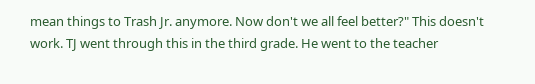mean things to Trash Jr. anymore. Now don't we all feel better?" This doesn't work. TJ went through this in the third grade. He went to the teacher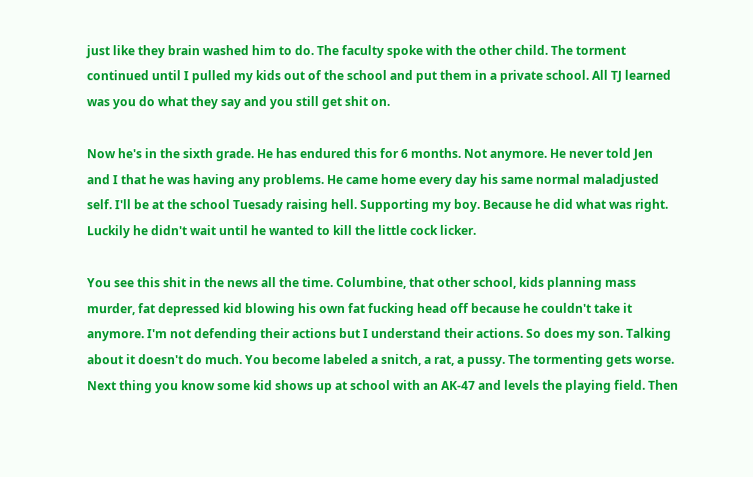just like they brain washed him to do. The faculty spoke with the other child. The torment continued until I pulled my kids out of the school and put them in a private school. All TJ learned was you do what they say and you still get shit on.

Now he's in the sixth grade. He has endured this for 6 months. Not anymore. He never told Jen and I that he was having any problems. He came home every day his same normal maladjusted self. I'll be at the school Tuesady raising hell. Supporting my boy. Because he did what was right. Luckily he didn't wait until he wanted to kill the little cock licker.

You see this shit in the news all the time. Columbine, that other school, kids planning mass murder, fat depressed kid blowing his own fat fucking head off because he couldn't take it anymore. I'm not defending their actions but I understand their actions. So does my son. Talking about it doesn't do much. You become labeled a snitch, a rat, a pussy. The tormenting gets worse. Next thing you know some kid shows up at school with an AK-47 and levels the playing field. Then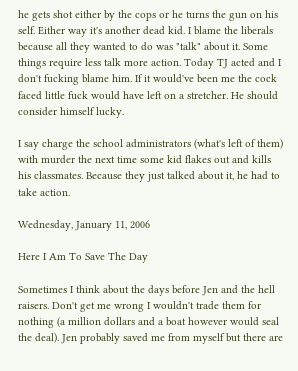he gets shot either by the cops or he turns the gun on his self. Either way it's another dead kid. I blame the liberals because all they wanted to do was "talk" about it. Some things require less talk more action. Today TJ acted and I don't fucking blame him. If it would've been me the cock faced little fuck would have left on a stretcher. He should consider himself lucky.

I say charge the school administrators (what's left of them) with murder the next time some kid flakes out and kills his classmates. Because they just talked about it, he had to take action.

Wednesday, January 11, 2006

Here I Am To Save The Day

Sometimes I think about the days before Jen and the hell raisers. Don't get me wrong I wouldn't trade them for nothing (a million dollars and a boat however would seal the deal). Jen probably saved me from myself but there are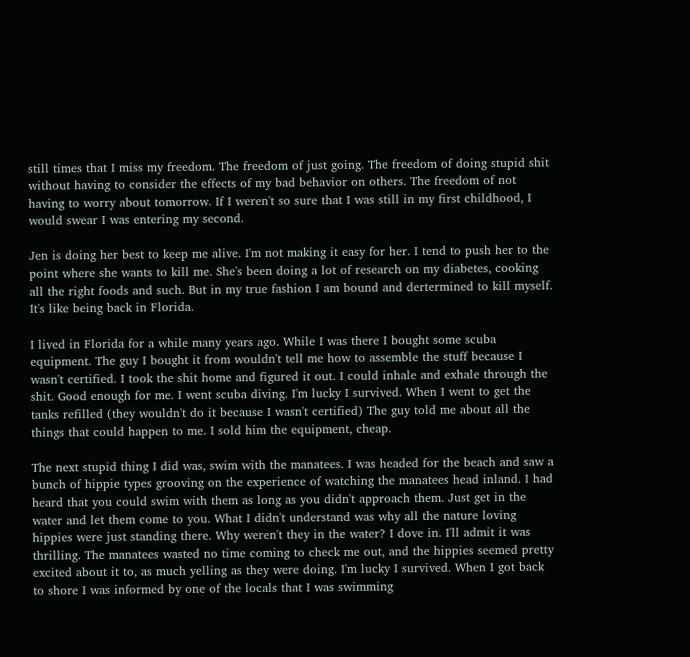still times that I miss my freedom. The freedom of just going. The freedom of doing stupid shit without having to consider the effects of my bad behavior on others. The freedom of not having to worry about tomorrow. If I weren't so sure that I was still in my first childhood, I would swear I was entering my second.

Jen is doing her best to keep me alive. I'm not making it easy for her. I tend to push her to the point where she wants to kill me. She's been doing a lot of research on my diabetes, cooking all the right foods and such. But in my true fashion I am bound and dertermined to kill myself. It's like being back in Florida.

I lived in Florida for a while many years ago. While I was there I bought some scuba equipment. The guy I bought it from wouldn't tell me how to assemble the stuff because I wasn't certified. I took the shit home and figured it out. I could inhale and exhale through the shit. Good enough for me. I went scuba diving. I'm lucky I survived. When I went to get the tanks refilled (they wouldn't do it because I wasn't certified) The guy told me about all the things that could happen to me. I sold him the equipment, cheap.

The next stupid thing I did was, swim with the manatees. I was headed for the beach and saw a bunch of hippie types grooving on the experience of watching the manatees head inland. I had heard that you could swim with them as long as you didn't approach them. Just get in the water and let them come to you. What I didn't understand was why all the nature loving hippies were just standing there. Why weren't they in the water? I dove in. I'll admit it was thrilling. The manatees wasted no time coming to check me out, and the hippies seemed pretty excited about it to, as much yelling as they were doing. I'm lucky I survived. When I got back to shore I was informed by one of the locals that I was swimming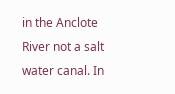in the Anclote River not a salt water canal. In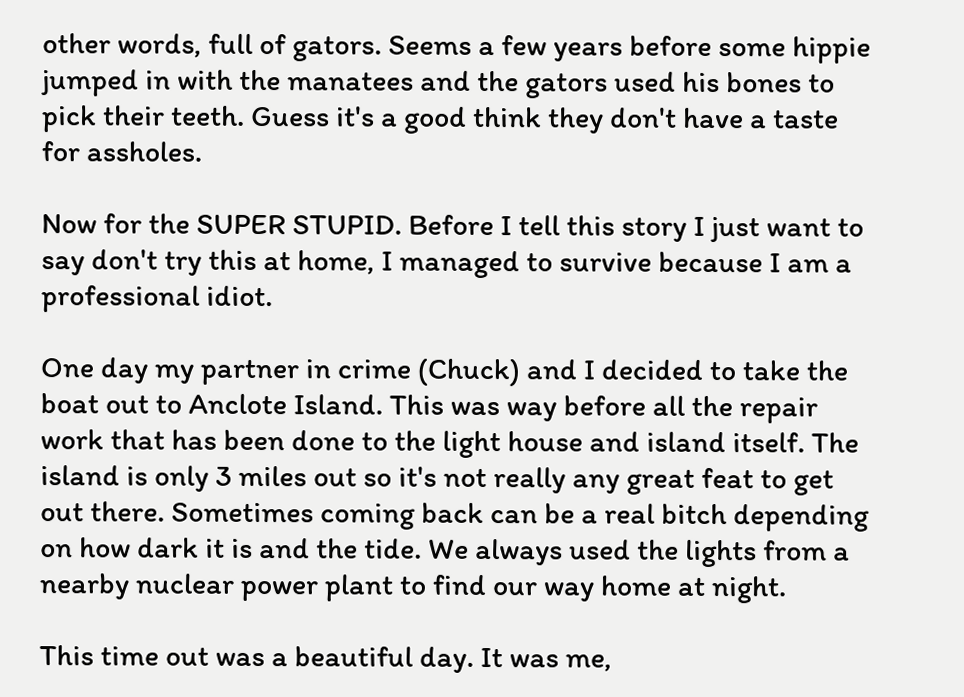other words, full of gators. Seems a few years before some hippie jumped in with the manatees and the gators used his bones to pick their teeth. Guess it's a good think they don't have a taste for assholes.

Now for the SUPER STUPID. Before I tell this story I just want to say don't try this at home, I managed to survive because I am a professional idiot.

One day my partner in crime (Chuck) and I decided to take the boat out to Anclote Island. This was way before all the repair work that has been done to the light house and island itself. The island is only 3 miles out so it's not really any great feat to get out there. Sometimes coming back can be a real bitch depending on how dark it is and the tide. We always used the lights from a nearby nuclear power plant to find our way home at night.

This time out was a beautiful day. It was me,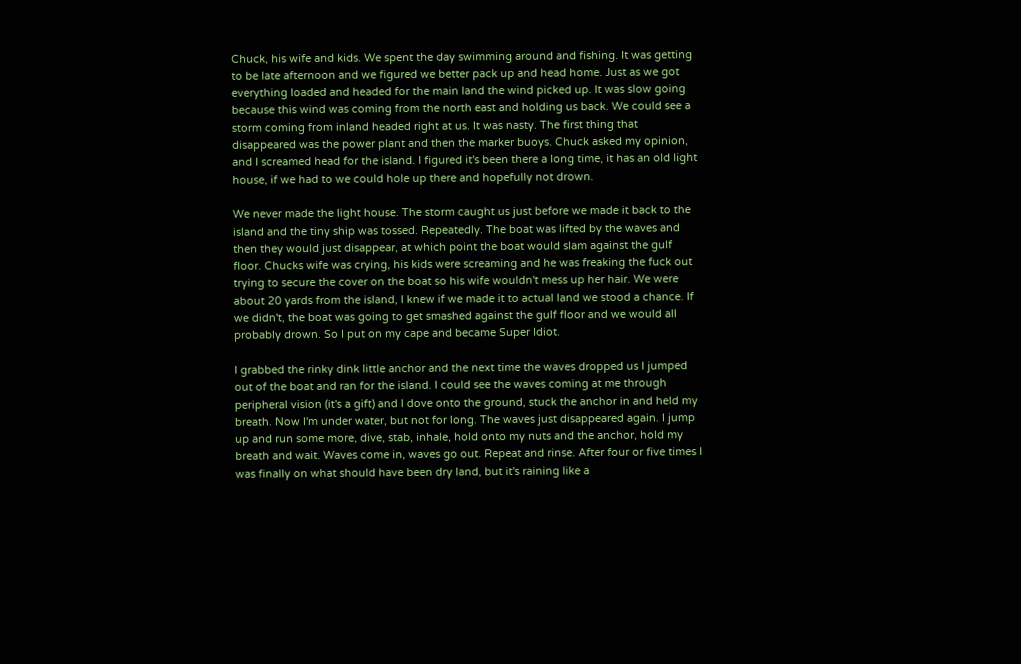Chuck, his wife and kids. We spent the day swimming around and fishing. It was getting to be late afternoon and we figured we better pack up and head home. Just as we got everything loaded and headed for the main land the wind picked up. It was slow going because this wind was coming from the north east and holding us back. We could see a storm coming from inland headed right at us. It was nasty. The first thing that disappeared was the power plant and then the marker buoys. Chuck asked my opinion, and I screamed head for the island. I figured it's been there a long time, it has an old light house, if we had to we could hole up there and hopefully not drown.

We never made the light house. The storm caught us just before we made it back to the island and the tiny ship was tossed. Repeatedly. The boat was lifted by the waves and then they would just disappear, at which point the boat would slam against the gulf floor. Chucks wife was crying, his kids were screaming and he was freaking the fuck out trying to secure the cover on the boat so his wife wouldn't mess up her hair. We were about 20 yards from the island, I knew if we made it to actual land we stood a chance. If we didn't, the boat was going to get smashed against the gulf floor and we would all probably drown. So I put on my cape and became Super Idiot.

I grabbed the rinky dink little anchor and the next time the waves dropped us I jumped out of the boat and ran for the island. I could see the waves coming at me through peripheral vision (it's a gift) and I dove onto the ground, stuck the anchor in and held my breath. Now I'm under water, but not for long. The waves just disappeared again. I jump up and run some more, dive, stab, inhale, hold onto my nuts and the anchor, hold my breath and wait. Waves come in, waves go out. Repeat and rinse. After four or five times I was finally on what should have been dry land, but it's raining like a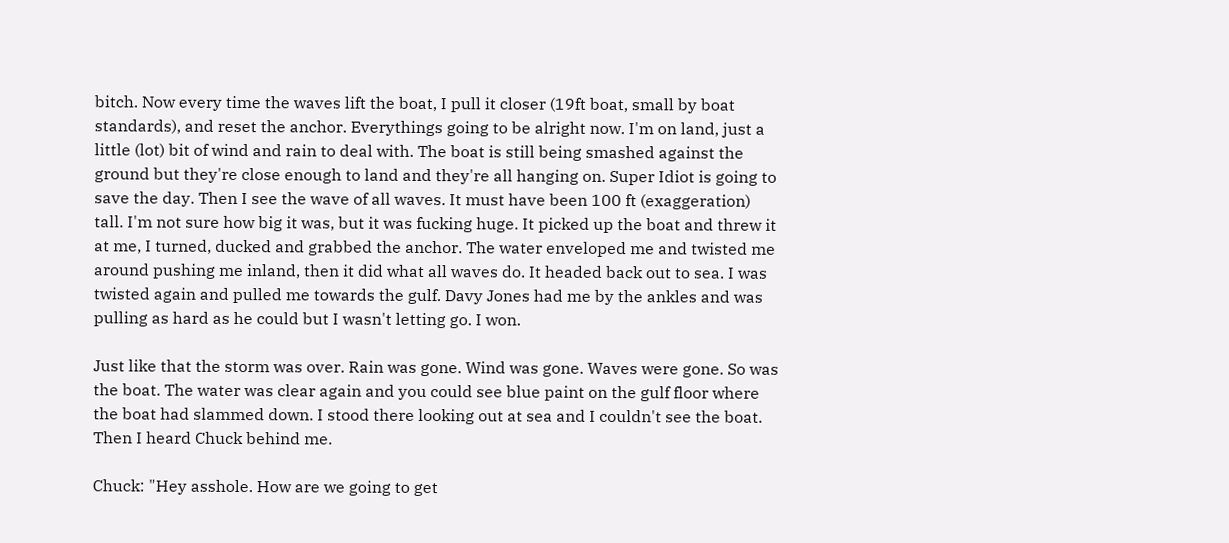bitch. Now every time the waves lift the boat, I pull it closer (19ft boat, small by boat standards), and reset the anchor. Everythings going to be alright now. I'm on land, just a little (lot) bit of wind and rain to deal with. The boat is still being smashed against the ground but they're close enough to land and they're all hanging on. Super Idiot is going to save the day. Then I see the wave of all waves. It must have been 100 ft (exaggeration) tall. I'm not sure how big it was, but it was fucking huge. It picked up the boat and threw it at me, I turned, ducked and grabbed the anchor. The water enveloped me and twisted me around pushing me inland, then it did what all waves do. It headed back out to sea. I was twisted again and pulled me towards the gulf. Davy Jones had me by the ankles and was pulling as hard as he could but I wasn't letting go. I won.

Just like that the storm was over. Rain was gone. Wind was gone. Waves were gone. So was the boat. The water was clear again and you could see blue paint on the gulf floor where the boat had slammed down. I stood there looking out at sea and I couldn't see the boat. Then I heard Chuck behind me.

Chuck: "Hey asshole. How are we going to get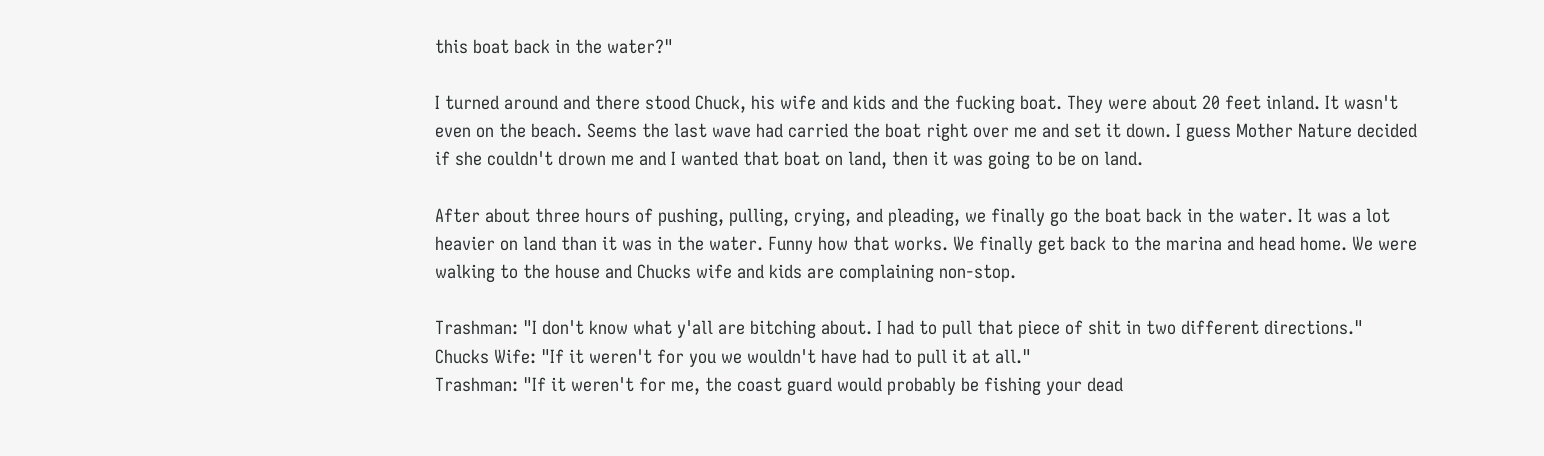this boat back in the water?"

I turned around and there stood Chuck, his wife and kids and the fucking boat. They were about 20 feet inland. It wasn't even on the beach. Seems the last wave had carried the boat right over me and set it down. I guess Mother Nature decided if she couldn't drown me and I wanted that boat on land, then it was going to be on land.

After about three hours of pushing, pulling, crying, and pleading, we finally go the boat back in the water. It was a lot heavier on land than it was in the water. Funny how that works. We finally get back to the marina and head home. We were walking to the house and Chucks wife and kids are complaining non-stop.

Trashman: "I don't know what y'all are bitching about. I had to pull that piece of shit in two different directions."
Chucks Wife: "If it weren't for you we wouldn't have had to pull it at all."
Trashman: "If it weren't for me, the coast guard would probably be fishing your dead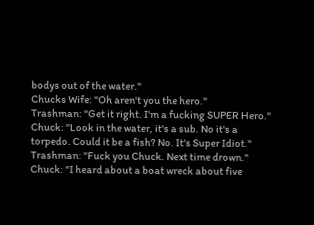bodys out of the water."
Chucks Wife: "Oh aren't you the hero."
Trashman: "Get it right. I'm a fucking SUPER Hero."
Chuck: "Look in the water, it's a sub. No it's a torpedo. Could it be a fish? No. It's Super Idiot."
Trashman: "Fuck you Chuck. Next time drown."
Chuck: "I heard about a boat wreck about five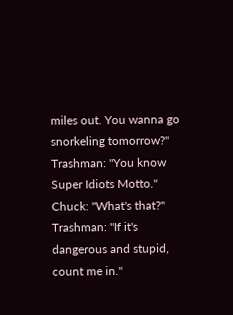miles out. You wanna go snorkeling tomorrow?"
Trashman: "You know Super Idiots Motto."
Chuck: "What's that?"
Trashman: "If it's dangerous and stupid, count me in."